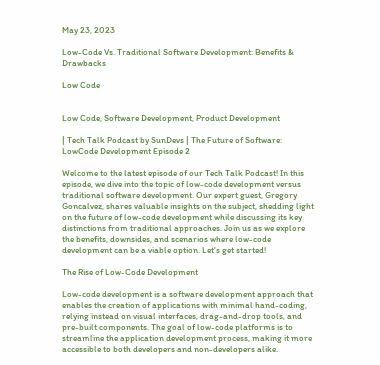May 23, 2023

Low-Code Vs. Traditional Software Development: Benefits & Drawbacks

Low Code


Low Code, Software Development, Product Development

| Tech Talk Podcast by SunDevs | The Future of Software: LowCode Development Episode 2

Welcome to the latest episode of our Tech Talk Podcast! In this episode, we dive into the topic of low-code development versus traditional software development. Our expert guest, Gregory Goncalvez, shares valuable insights on the subject, shedding light on the future of low-code development while discussing its key distinctions from traditional approaches. Join us as we explore the benefits, downsides, and scenarios where low-code development can be a viable option. Let's get started!

The Rise of Low-Code Development

Low-code development is a software development approach that enables the creation of applications with minimal hand-coding, relying instead on visual interfaces, drag-and-drop tools, and pre-built components. The goal of low-code platforms is to streamline the application development process, making it more accessible to both developers and non-developers alike.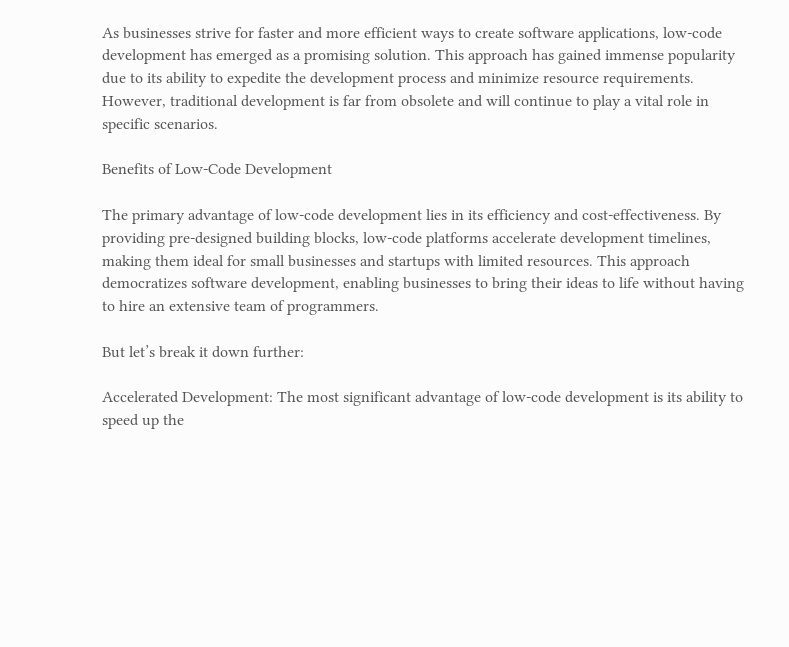As businesses strive for faster and more efficient ways to create software applications, low-code development has emerged as a promising solution. This approach has gained immense popularity due to its ability to expedite the development process and minimize resource requirements. However, traditional development is far from obsolete and will continue to play a vital role in specific scenarios.

Benefits of Low-Code Development

The primary advantage of low-code development lies in its efficiency and cost-effectiveness. By providing pre-designed building blocks, low-code platforms accelerate development timelines, making them ideal for small businesses and startups with limited resources. This approach democratizes software development, enabling businesses to bring their ideas to life without having to hire an extensive team of programmers.

But let’s break it down further:

Accelerated Development: The most significant advantage of low-code development is its ability to speed up the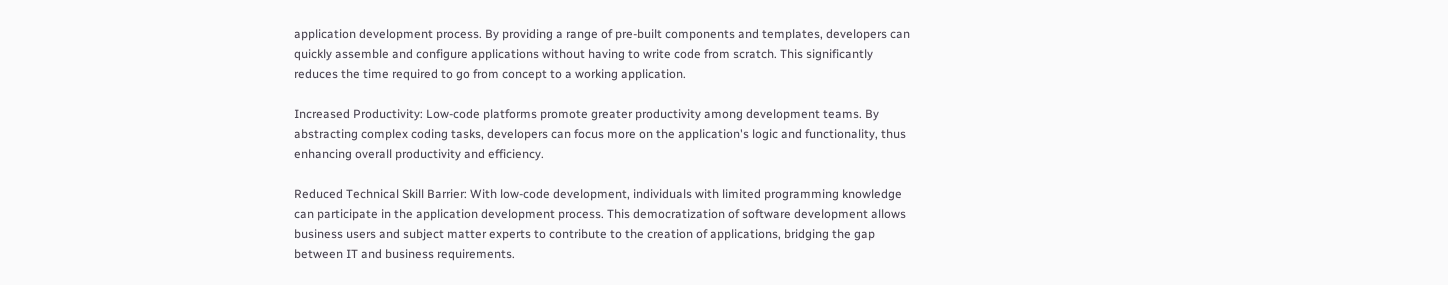application development process. By providing a range of pre-built components and templates, developers can quickly assemble and configure applications without having to write code from scratch. This significantly reduces the time required to go from concept to a working application.

Increased Productivity: Low-code platforms promote greater productivity among development teams. By abstracting complex coding tasks, developers can focus more on the application's logic and functionality, thus enhancing overall productivity and efficiency.

Reduced Technical Skill Barrier: With low-code development, individuals with limited programming knowledge can participate in the application development process. This democratization of software development allows business users and subject matter experts to contribute to the creation of applications, bridging the gap between IT and business requirements.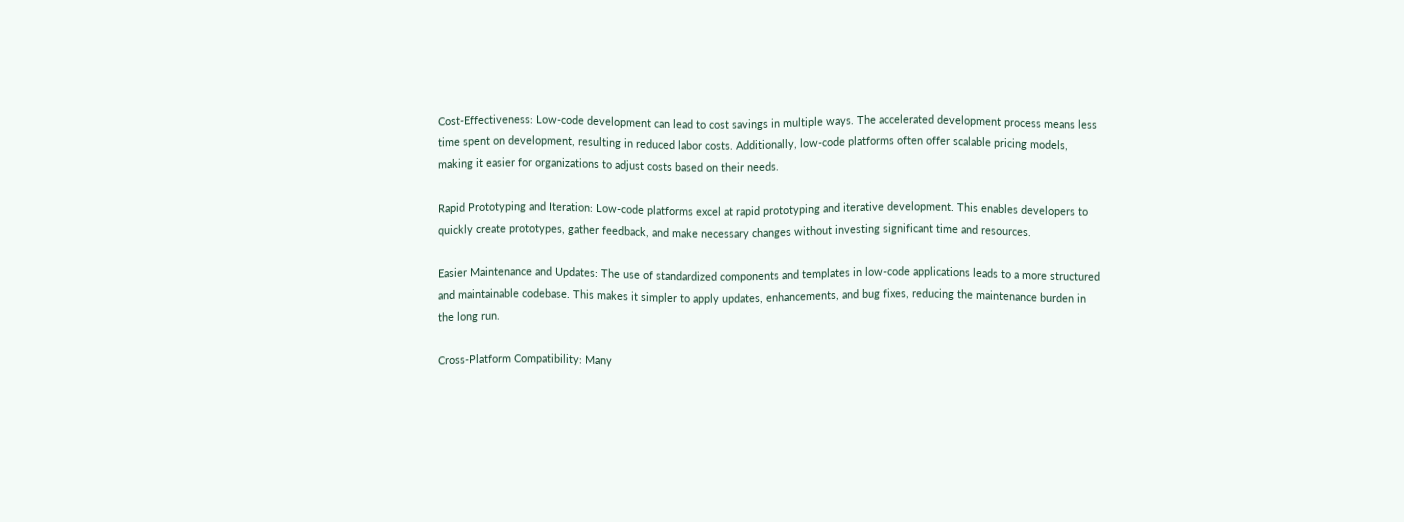Cost-Effectiveness: Low-code development can lead to cost savings in multiple ways. The accelerated development process means less time spent on development, resulting in reduced labor costs. Additionally, low-code platforms often offer scalable pricing models, making it easier for organizations to adjust costs based on their needs.

Rapid Prototyping and Iteration: Low-code platforms excel at rapid prototyping and iterative development. This enables developers to quickly create prototypes, gather feedback, and make necessary changes without investing significant time and resources.

Easier Maintenance and Updates: The use of standardized components and templates in low-code applications leads to a more structured and maintainable codebase. This makes it simpler to apply updates, enhancements, and bug fixes, reducing the maintenance burden in the long run.

Cross-Platform Compatibility: Many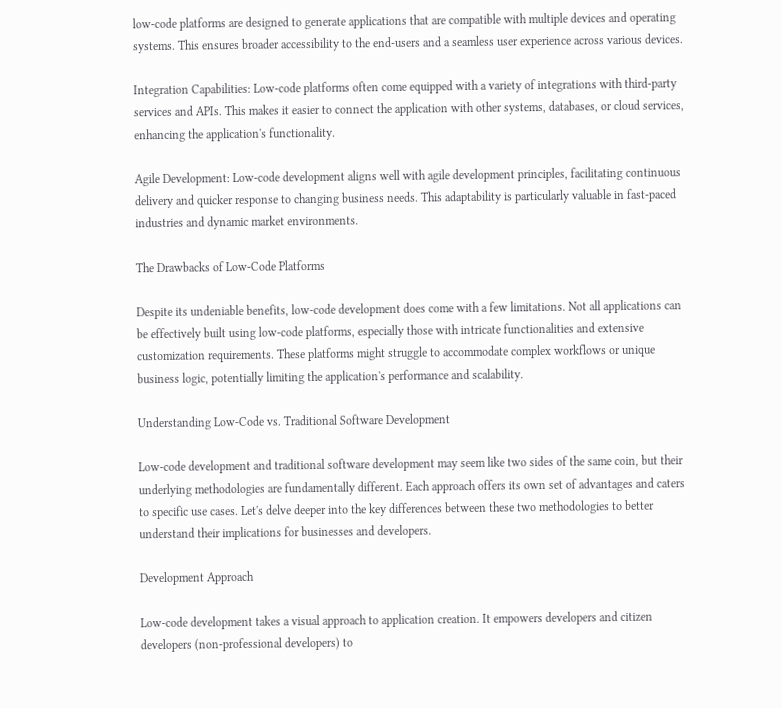low-code platforms are designed to generate applications that are compatible with multiple devices and operating systems. This ensures broader accessibility to the end-users and a seamless user experience across various devices.

Integration Capabilities: Low-code platforms often come equipped with a variety of integrations with third-party services and APIs. This makes it easier to connect the application with other systems, databases, or cloud services, enhancing the application's functionality.

Agile Development: Low-code development aligns well with agile development principles, facilitating continuous delivery and quicker response to changing business needs. This adaptability is particularly valuable in fast-paced industries and dynamic market environments.

The Drawbacks of Low-Code Platforms

Despite its undeniable benefits, low-code development does come with a few limitations. Not all applications can be effectively built using low-code platforms, especially those with intricate functionalities and extensive customization requirements. These platforms might struggle to accommodate complex workflows or unique business logic, potentially limiting the application's performance and scalability.

Understanding Low-Code vs. Traditional Software Development

Low-code development and traditional software development may seem like two sides of the same coin, but their underlying methodologies are fundamentally different. Each approach offers its own set of advantages and caters to specific use cases. Let's delve deeper into the key differences between these two methodologies to better understand their implications for businesses and developers.

Development Approach

Low-code development takes a visual approach to application creation. It empowers developers and citizen developers (non-professional developers) to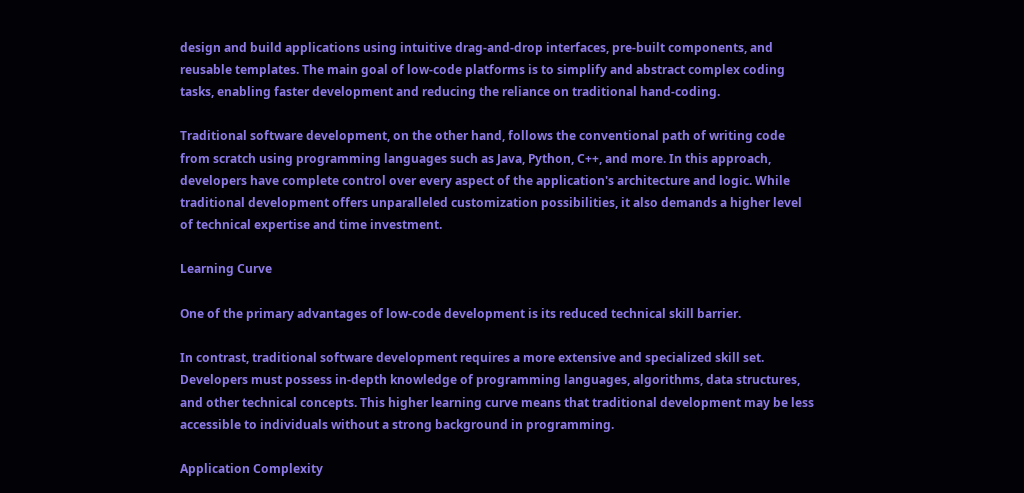design and build applications using intuitive drag-and-drop interfaces, pre-built components, and reusable templates. The main goal of low-code platforms is to simplify and abstract complex coding tasks, enabling faster development and reducing the reliance on traditional hand-coding.

Traditional software development, on the other hand, follows the conventional path of writing code from scratch using programming languages such as Java, Python, C++, and more. In this approach, developers have complete control over every aspect of the application's architecture and logic. While traditional development offers unparalleled customization possibilities, it also demands a higher level of technical expertise and time investment.

Learning Curve

One of the primary advantages of low-code development is its reduced technical skill barrier.

In contrast, traditional software development requires a more extensive and specialized skill set. Developers must possess in-depth knowledge of programming languages, algorithms, data structures, and other technical concepts. This higher learning curve means that traditional development may be less accessible to individuals without a strong background in programming.

Application Complexity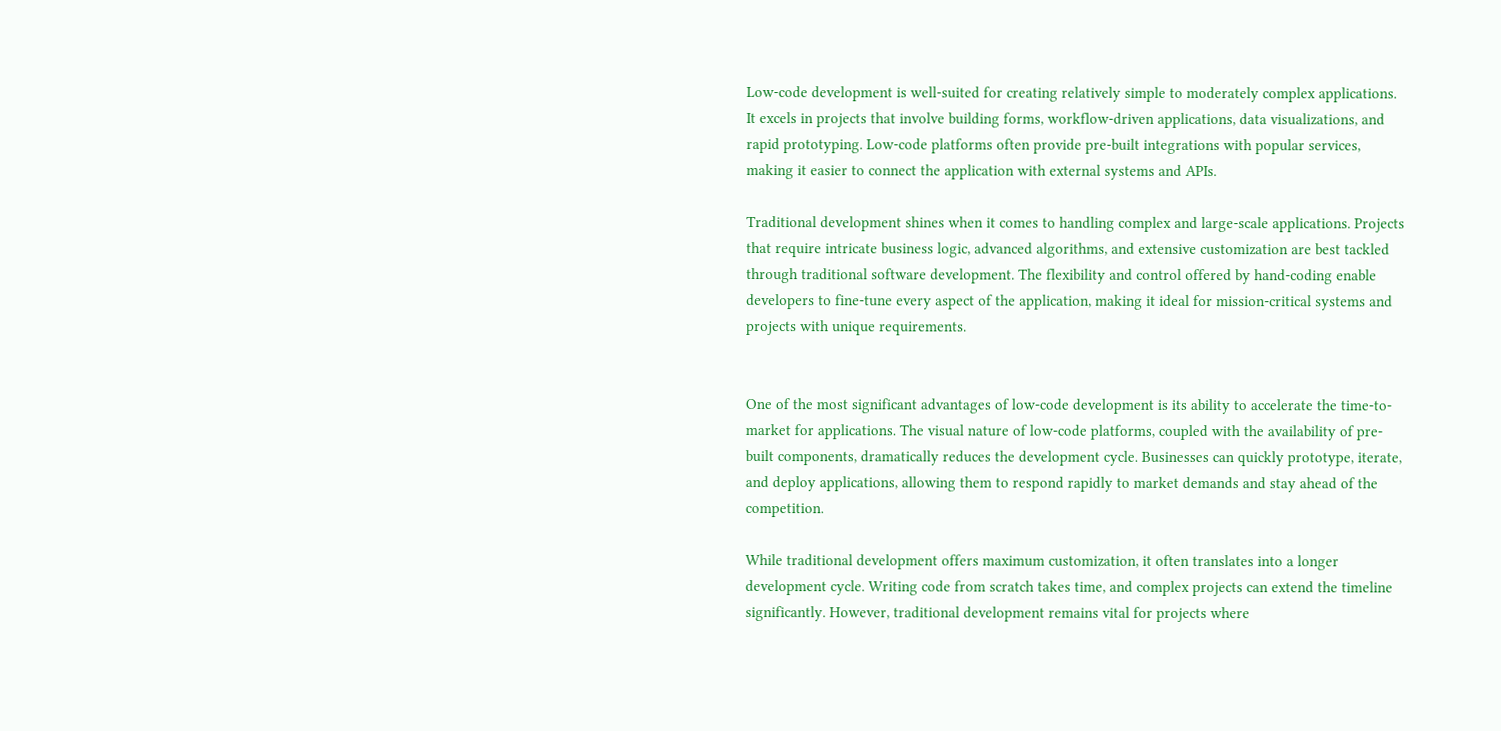Low-code development is well-suited for creating relatively simple to moderately complex applications. It excels in projects that involve building forms, workflow-driven applications, data visualizations, and rapid prototyping. Low-code platforms often provide pre-built integrations with popular services, making it easier to connect the application with external systems and APIs.

Traditional development shines when it comes to handling complex and large-scale applications. Projects that require intricate business logic, advanced algorithms, and extensive customization are best tackled through traditional software development. The flexibility and control offered by hand-coding enable developers to fine-tune every aspect of the application, making it ideal for mission-critical systems and projects with unique requirements.


One of the most significant advantages of low-code development is its ability to accelerate the time-to-market for applications. The visual nature of low-code platforms, coupled with the availability of pre-built components, dramatically reduces the development cycle. Businesses can quickly prototype, iterate, and deploy applications, allowing them to respond rapidly to market demands and stay ahead of the competition.

While traditional development offers maximum customization, it often translates into a longer development cycle. Writing code from scratch takes time, and complex projects can extend the timeline significantly. However, traditional development remains vital for projects where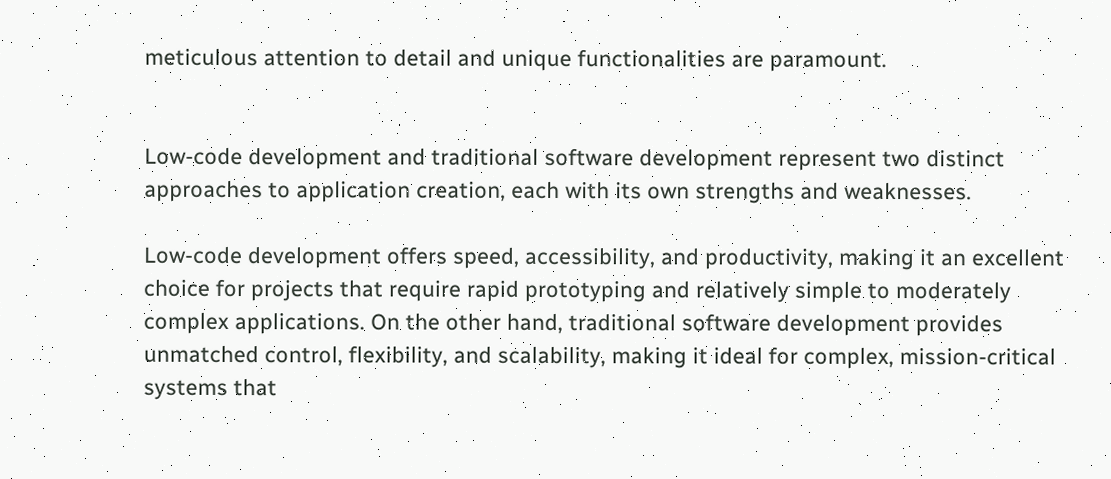meticulous attention to detail and unique functionalities are paramount.


Low-code development and traditional software development represent two distinct approaches to application creation, each with its own strengths and weaknesses.

Low-code development offers speed, accessibility, and productivity, making it an excellent choice for projects that require rapid prototyping and relatively simple to moderately complex applications. On the other hand, traditional software development provides unmatched control, flexibility, and scalability, making it ideal for complex, mission-critical systems that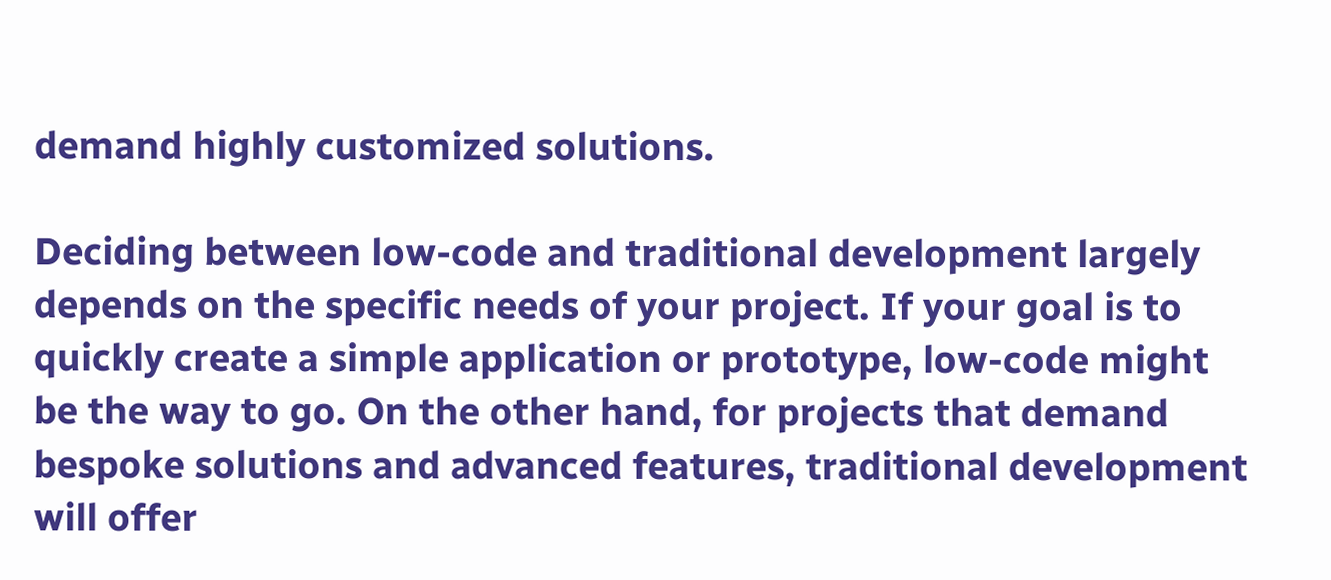demand highly customized solutions.

Deciding between low-code and traditional development largely depends on the specific needs of your project. If your goal is to quickly create a simple application or prototype, low-code might be the way to go. On the other hand, for projects that demand bespoke solutions and advanced features, traditional development will offer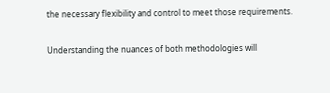the necessary flexibility and control to meet those requirements.

Understanding the nuances of both methodologies will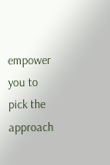empower you to pick the approach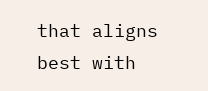that aligns best with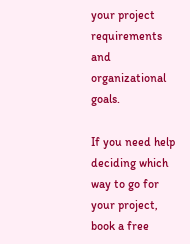your project requirements and organizational goals.

If you need help deciding which way to go for your project, book a free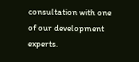consultation with one of our development experts.